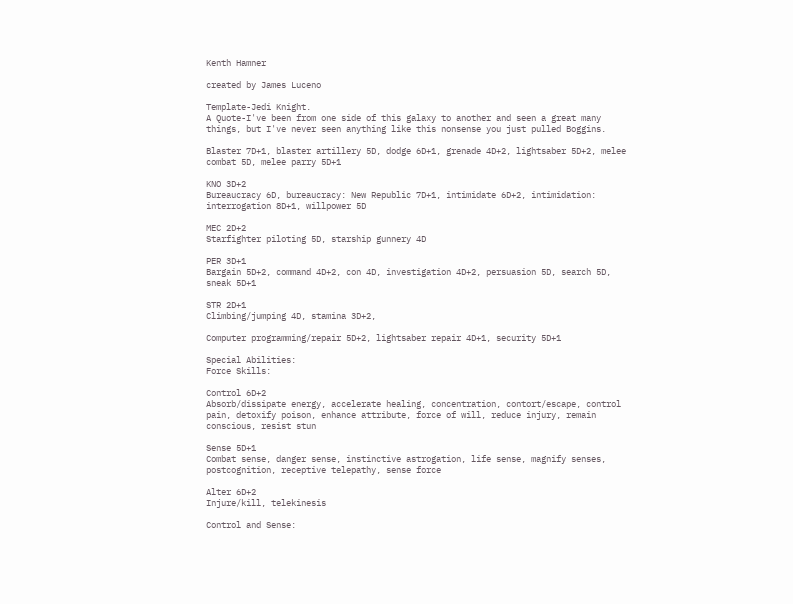Kenth Hamner

created by James Luceno

Template-Jedi Knight.
A Quote-I've been from one side of this galaxy to another and seen a great many things, but I've never seen anything like this nonsense you just pulled Boggins.

Blaster 7D+1, blaster artillery 5D, dodge 6D+1, grenade 4D+2, lightsaber 5D+2, melee combat 5D, melee parry 5D+1

KNO 3D+2
Bureaucracy 6D, bureaucracy: New Republic 7D+1, intimidate 6D+2, intimidation: interrogation 8D+1, willpower 5D

MEC 2D+2
Starfighter piloting 5D, starship gunnery 4D

PER 3D+1
Bargain 5D+2, command 4D+2, con 4D, investigation 4D+2, persuasion 5D, search 5D, sneak 5D+1

STR 2D+1
Climbing/jumping 4D, stamina 3D+2,

Computer programming/repair 5D+2, lightsaber repair 4D+1, security 5D+1

Special Abilities:
Force Skills:

Control 6D+2
Absorb/dissipate energy, accelerate healing, concentration, contort/escape, control pain, detoxify poison, enhance attribute, force of will, reduce injury, remain conscious, resist stun

Sense 5D+1
Combat sense, danger sense, instinctive astrogation, life sense, magnify senses, postcognition, receptive telepathy, sense force

Alter 6D+2
Injure/kill, telekinesis

Control and Sense: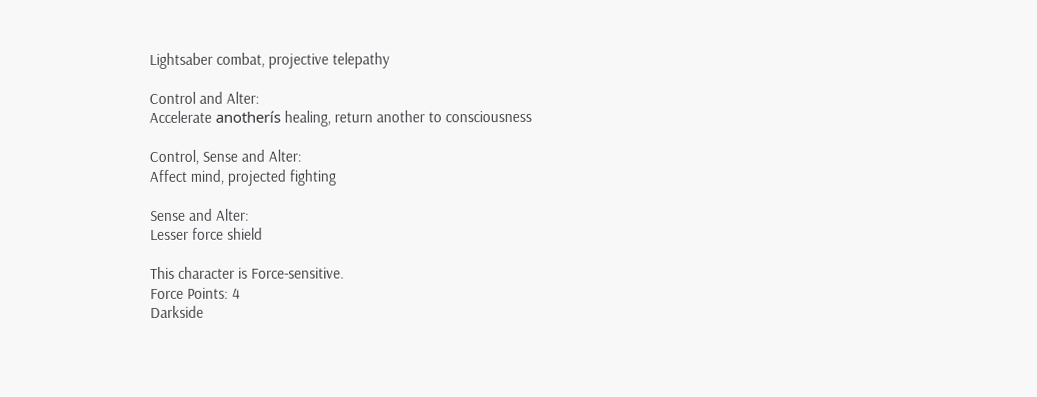Lightsaber combat, projective telepathy

Control and Alter:
Accelerate anotherís healing, return another to consciousness

Control, Sense and Alter:
Affect mind, projected fighting

Sense and Alter:
Lesser force shield

This character is Force-sensitive.
Force Points: 4
Darkside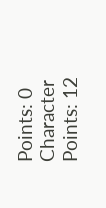Points: 0
Character Points: 12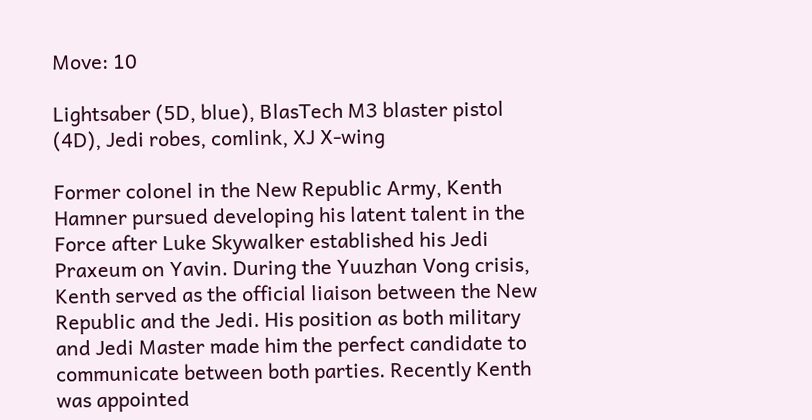Move: 10

Lightsaber (5D, blue), BlasTech M3 blaster pistol (4D), Jedi robes, comlink, XJ X-wing

Former colonel in the New Republic Army, Kenth Hamner pursued developing his latent talent in the Force after Luke Skywalker established his Jedi Praxeum on Yavin. During the Yuuzhan Vong crisis, Kenth served as the official liaison between the New Republic and the Jedi. His position as both military and Jedi Master made him the perfect candidate to communicate between both parties. Recently Kenth was appointed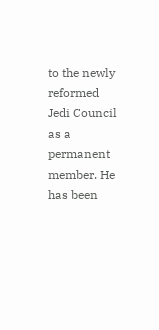to the newly reformed Jedi Council as a permanent member. He has been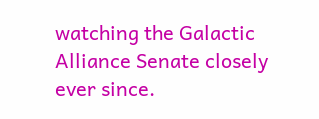watching the Galactic Alliance Senate closely ever since.